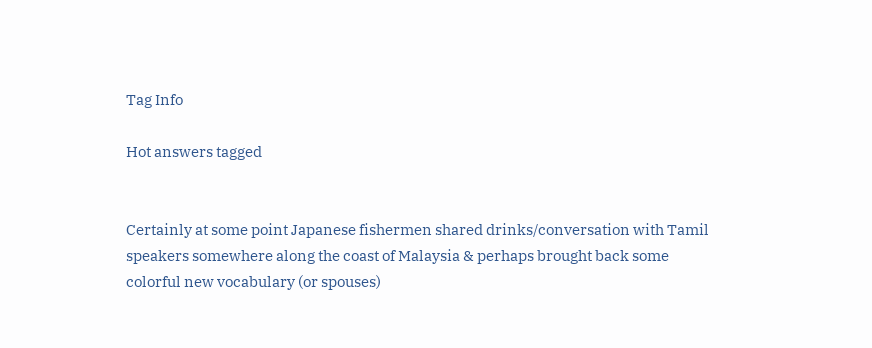Tag Info

Hot answers tagged


Certainly at some point Japanese fishermen shared drinks/conversation with Tamil speakers somewhere along the coast of Malaysia & perhaps brought back some colorful new vocabulary (or spouses)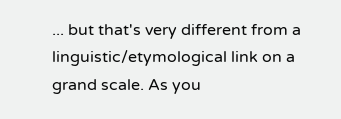... but that's very different from a linguistic/etymological link on a grand scale. As you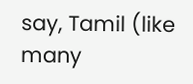say, Tamil (like many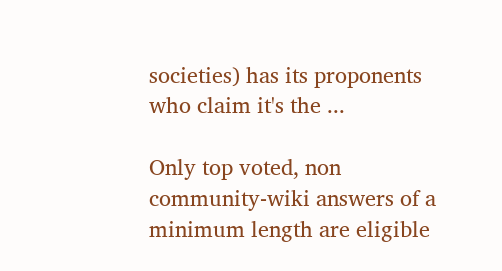societies) has its proponents who claim it's the ...

Only top voted, non community-wiki answers of a minimum length are eligible